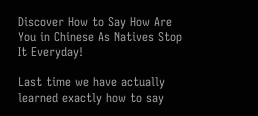Discover How to Say How Are You in Chinese As Natives Stop It Everyday!

Last time we have actually learned exactly how to say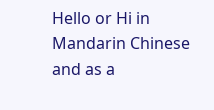Hello or Hi in Mandarin Chinese and as a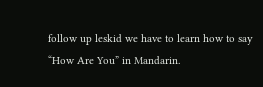follow up leskid we have to learn how to say “How Are You” in Mandarin.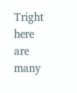Tright here are many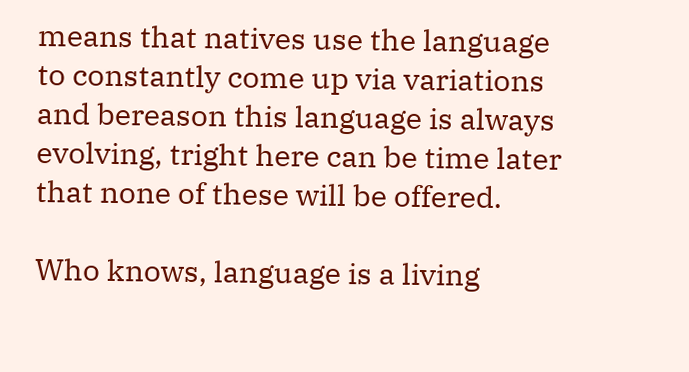means that natives use the language to constantly come up via variations and bereason this language is always evolving, tright here can be time later that none of these will be offered.

Who knows, language is a living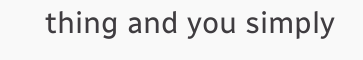thing and you simply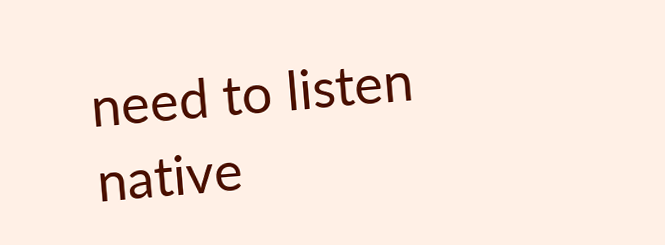need to listen native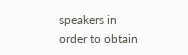speakers in order to obtain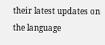their latest updates on the language